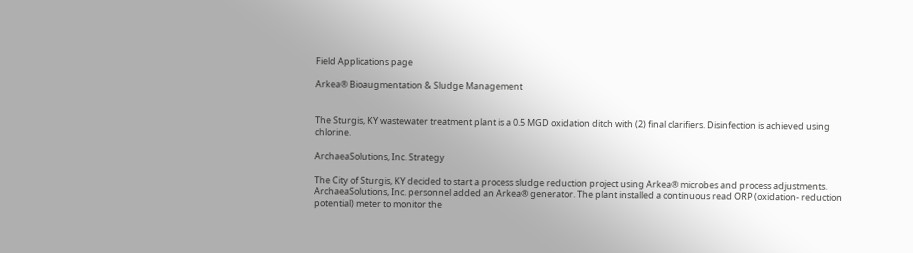Field Applications page

Arkea® Bioaugmentation & Sludge Management


The Sturgis, KY wastewater treatment plant is a 0.5 MGD oxidation ditch with (2) final clarifiers. Disinfection is achieved using chlorine.

ArchaeaSolutions, Inc. Strategy

The City of Sturgis, KY decided to start a process sludge reduction project using Arkea® microbes and process adjustments. ArchaeaSolutions, Inc. personnel added an Arkea® generator. The plant installed a continuous read ORP (oxidation- reduction potential) meter to monitor the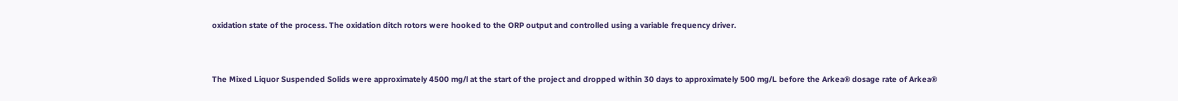oxidation state of the process. The oxidation ditch rotors were hooked to the ORP output and controlled using a variable frequency driver.


The Mixed Liquor Suspended Solids were approximately 4500 mg/l at the start of the project and dropped within 30 days to approximately 500 mg/L before the Arkea® dosage rate of Arkea®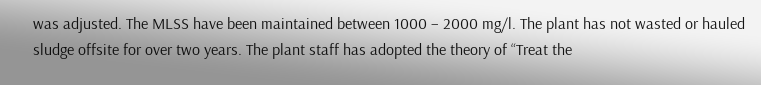was adjusted. The MLSS have been maintained between 1000 – 2000 mg/l. The plant has not wasted or hauled sludge offsite for over two years. The plant staff has adopted the theory of “Treat the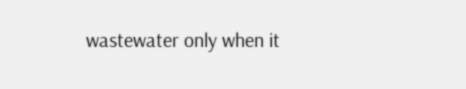wastewater only when it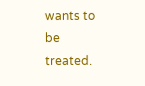wants to be treated.